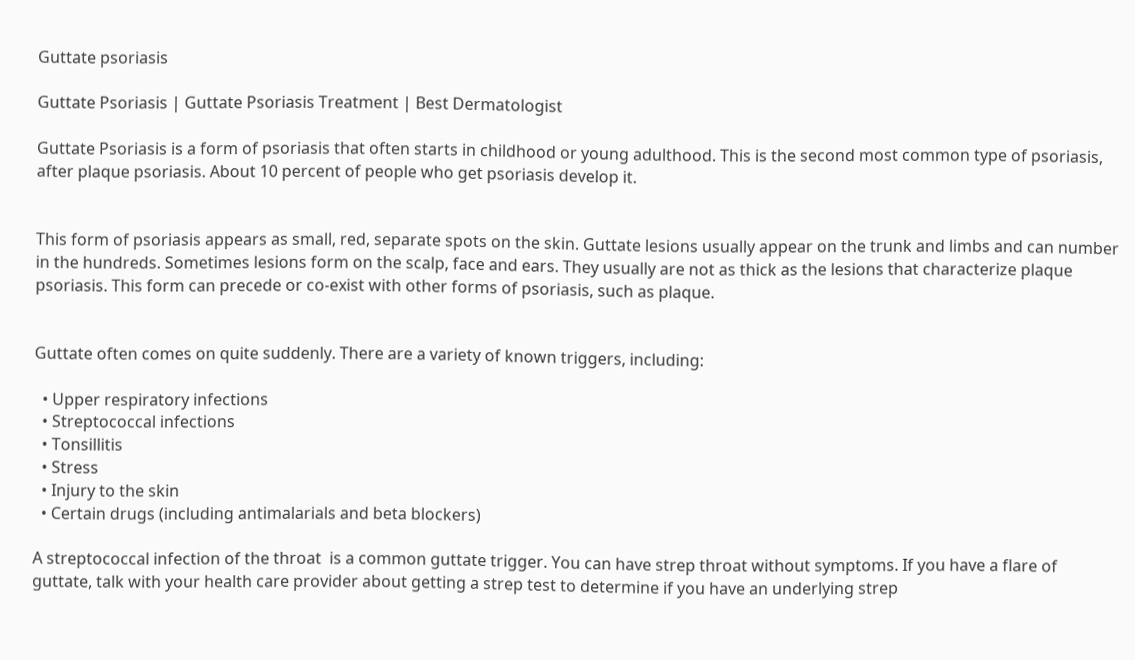Guttate psoriasis

Guttate Psoriasis | Guttate Psoriasis Treatment | Best Dermatologist

Guttate Psoriasis is a form of psoriasis that often starts in childhood or young adulthood. This is the second most common type of psoriasis, after plaque psoriasis. About 10 percent of people who get psoriasis develop it.


This form of psoriasis appears as small, red, separate spots on the skin. Guttate lesions usually appear on the trunk and limbs and can number in the hundreds. Sometimes lesions form on the scalp, face and ears. They usually are not as thick as the lesions that characterize plaque psoriasis. This form can precede or co-exist with other forms of psoriasis, such as plaque.


Guttate often comes on quite suddenly. There are a variety of known triggers, including:

  • Upper respiratory infections
  • Streptococcal infections
  • Tonsillitis
  • Stress
  • Injury to the skin
  • Certain drugs (including antimalarials and beta blockers)

A streptococcal infection of the throat  is a common guttate trigger. You can have strep throat without symptoms. If you have a flare of guttate, talk with your health care provider about getting a strep test to determine if you have an underlying strep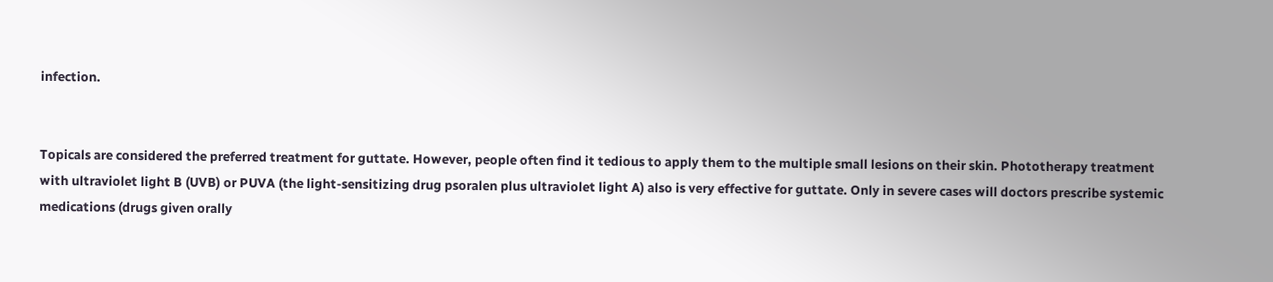infection.


Topicals are considered the preferred treatment for guttate. However, people often find it tedious to apply them to the multiple small lesions on their skin. Phototherapy treatment with ultraviolet light B (UVB) or PUVA (the light-sensitizing drug psoralen plus ultraviolet light A) also is very effective for guttate. Only in severe cases will doctors prescribe systemic medications (drugs given orally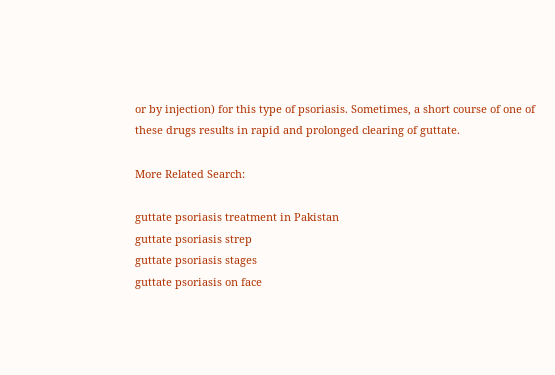or by injection) for this type of psoriasis. Sometimes, a short course of one of these drugs results in rapid and prolonged clearing of guttate.

More Related Search:

guttate psoriasis treatment in Pakistan
guttate psoriasis strep
guttate psoriasis stages
guttate psoriasis on face